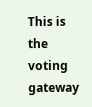This is the voting gateway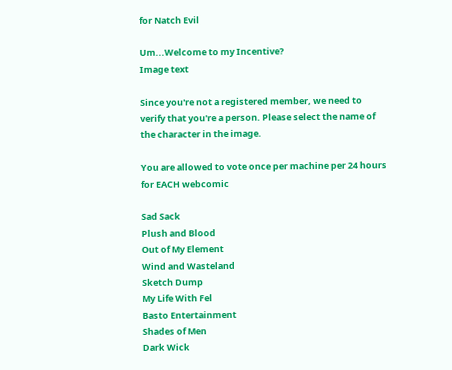for Natch Evil

Um...Welcome to my Incentive?
Image text

Since you're not a registered member, we need to verify that you're a person. Please select the name of the character in the image.

You are allowed to vote once per machine per 24 hours for EACH webcomic

Sad Sack
Plush and Blood
Out of My Element
Wind and Wasteland
Sketch Dump
My Life With Fel
Basto Entertainment
Shades of Men
Dark Wick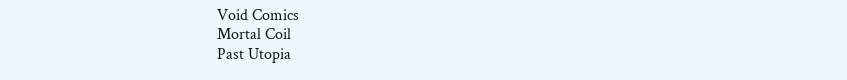Void Comics
Mortal Coil
Past Utopia